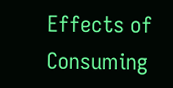Effects of Consuming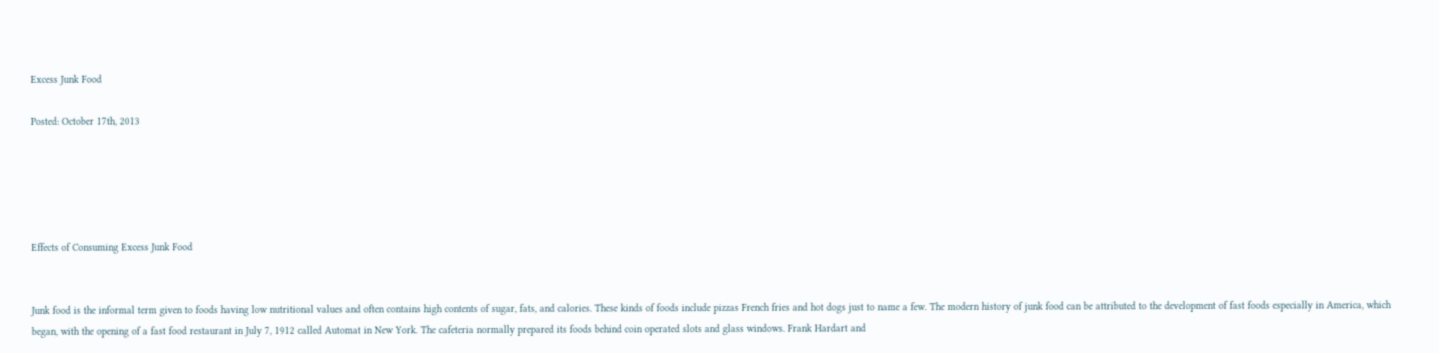Excess Junk Food

Posted: October 17th, 2013





Effects of Consuming Excess Junk Food


Junk food is the informal term given to foods having low nutritional values and often contains high contents of sugar, fats, and calories. These kinds of foods include pizzas French fries and hot dogs just to name a few. The modern history of junk food can be attributed to the development of fast foods especially in America, which began, with the opening of a fast food restaurant in July 7, 1912 called Automat in New York. The cafeteria normally prepared its foods behind coin operated slots and glass windows. Frank Hardart and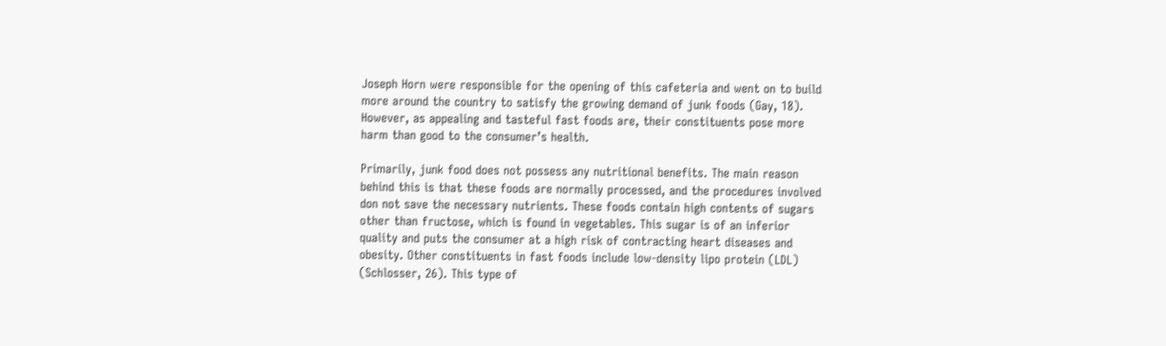Joseph Horn were responsible for the opening of this cafeteria and went on to build more around the country to satisfy the growing demand of junk foods (Gay, 18). However, as appealing and tasteful fast foods are, their constituents pose more harm than good to the consumer’s health.

Primarily, junk food does not possess any nutritional benefits. The main reason behind this is that these foods are normally processed, and the procedures involved don not save the necessary nutrients. These foods contain high contents of sugars other than fructose, which is found in vegetables. This sugar is of an inferior quality and puts the consumer at a high risk of contracting heart diseases and obesity. Other constituents in fast foods include low-density lipo protein (LDL) (Schlosser, 26). This type of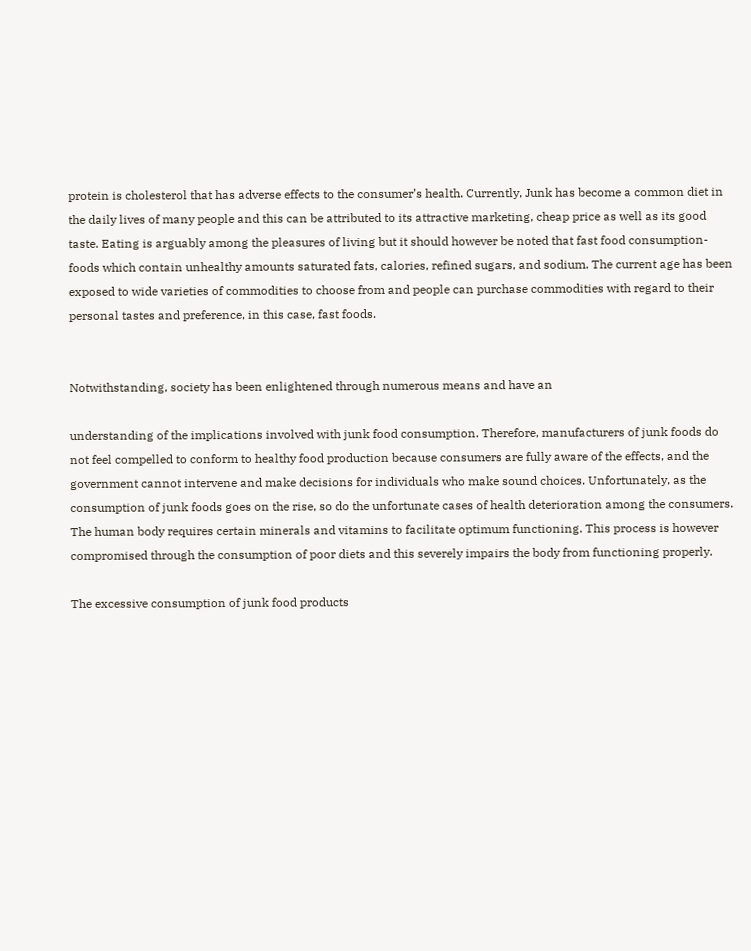protein is cholesterol that has adverse effects to the consumer’s health. Currently, Junk has become a common diet in the daily lives of many people and this can be attributed to its attractive marketing, cheap price as well as its good taste. Eating is arguably among the pleasures of living but it should however be noted that fast food consumption- foods which contain unhealthy amounts saturated fats, calories, refined sugars, and sodium. The current age has been exposed to wide varieties of commodities to choose from and people can purchase commodities with regard to their personal tastes and preference, in this case, fast foods.


Notwithstanding, society has been enlightened through numerous means and have an

understanding of the implications involved with junk food consumption. Therefore, manufacturers of junk foods do not feel compelled to conform to healthy food production because consumers are fully aware of the effects, and the government cannot intervene and make decisions for individuals who make sound choices. Unfortunately, as the consumption of junk foods goes on the rise, so do the unfortunate cases of health deterioration among the consumers. The human body requires certain minerals and vitamins to facilitate optimum functioning. This process is however compromised through the consumption of poor diets and this severely impairs the body from functioning properly.

The excessive consumption of junk food products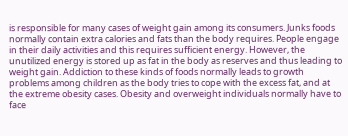is responsible for many cases of weight gain among its consumers. Junks foods normally contain extra calories and fats than the body requires. People engage in their daily activities and this requires sufficient energy. However, the unutilized energy is stored up as fat in the body as reserves and thus leading to weight gain. Addiction to these kinds of foods normally leads to growth problems among children as the body tries to cope with the excess fat, and at the extreme obesity cases. Obesity and overweight individuals normally have to face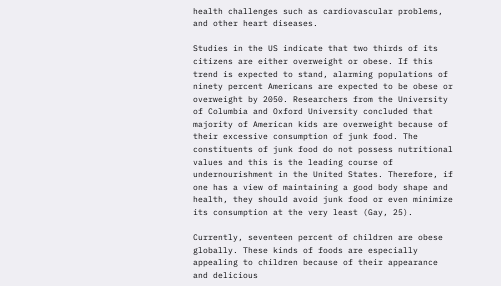health challenges such as cardiovascular problems, and other heart diseases.

Studies in the US indicate that two thirds of its citizens are either overweight or obese. If this trend is expected to stand, alarming populations of ninety percent Americans are expected to be obese or overweight by 2050. Researchers from the University of Columbia and Oxford University concluded that majority of American kids are overweight because of their excessive consumption of junk food. The constituents of junk food do not possess nutritional values and this is the leading course of undernourishment in the United States. Therefore, if one has a view of maintaining a good body shape and health, they should avoid junk food or even minimize its consumption at the very least (Gay, 25).

Currently, seventeen percent of children are obese globally. These kinds of foods are especially appealing to children because of their appearance and delicious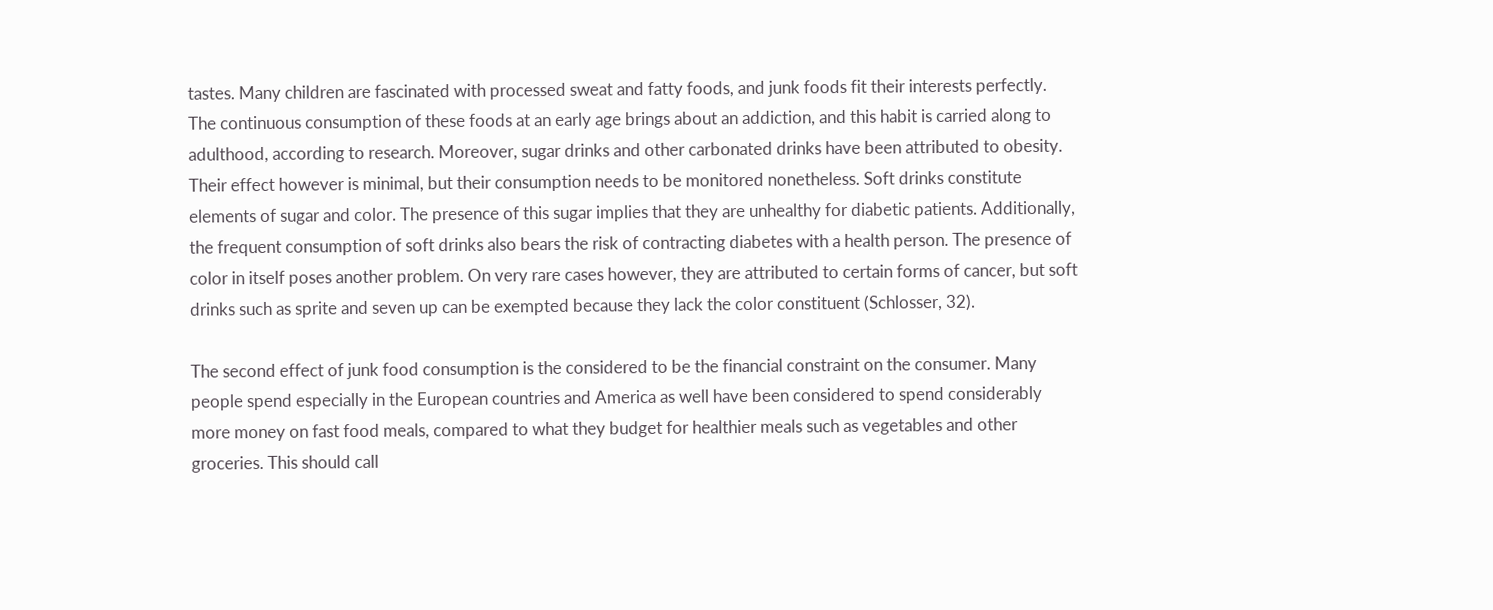tastes. Many children are fascinated with processed sweat and fatty foods, and junk foods fit their interests perfectly. The continuous consumption of these foods at an early age brings about an addiction, and this habit is carried along to adulthood, according to research. Moreover, sugar drinks and other carbonated drinks have been attributed to obesity. Their effect however is minimal, but their consumption needs to be monitored nonetheless. Soft drinks constitute elements of sugar and color. The presence of this sugar implies that they are unhealthy for diabetic patients. Additionally, the frequent consumption of soft drinks also bears the risk of contracting diabetes with a health person. The presence of color in itself poses another problem. On very rare cases however, they are attributed to certain forms of cancer, but soft drinks such as sprite and seven up can be exempted because they lack the color constituent (Schlosser, 32).

The second effect of junk food consumption is the considered to be the financial constraint on the consumer. Many people spend especially in the European countries and America as well have been considered to spend considerably more money on fast food meals, compared to what they budget for healthier meals such as vegetables and other groceries. This should call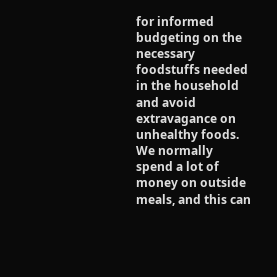for informed budgeting on the necessary foodstuffs needed in the household and avoid extravagance on unhealthy foods. We normally spend a lot of money on outside meals, and this can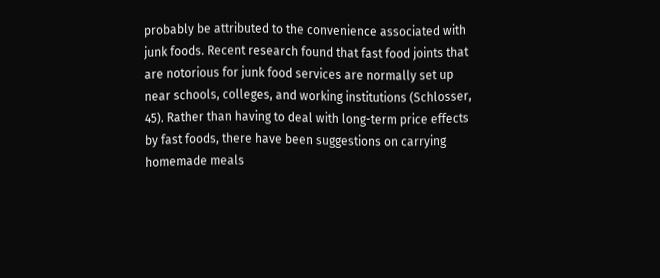probably be attributed to the convenience associated with junk foods. Recent research found that fast food joints that are notorious for junk food services are normally set up near schools, colleges, and working institutions (Schlosser, 45). Rather than having to deal with long-term price effects by fast foods, there have been suggestions on carrying homemade meals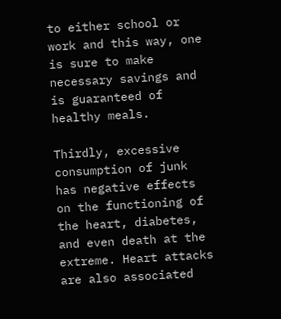to either school or work and this way, one is sure to make necessary savings and is guaranteed of healthy meals.

Thirdly, excessive consumption of junk has negative effects on the functioning of the heart, diabetes, and even death at the extreme. Heart attacks are also associated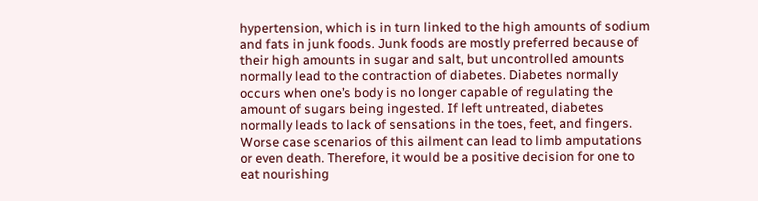hypertension, which is in turn linked to the high amounts of sodium and fats in junk foods. Junk foods are mostly preferred because of their high amounts in sugar and salt, but uncontrolled amounts normally lead to the contraction of diabetes. Diabetes normally occurs when one’s body is no longer capable of regulating the amount of sugars being ingested. If left untreated, diabetes normally leads to lack of sensations in the toes, feet, and fingers. Worse case scenarios of this ailment can lead to limb amputations or even death. Therefore, it would be a positive decision for one to eat nourishing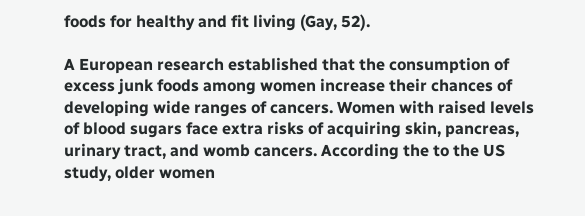foods for healthy and fit living (Gay, 52).

A European research established that the consumption of excess junk foods among women increase their chances of developing wide ranges of cancers. Women with raised levels of blood sugars face extra risks of acquiring skin, pancreas, urinary tract, and womb cancers. According the to the US study, older women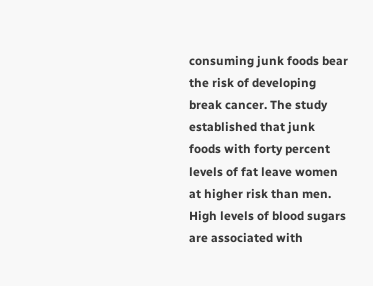consuming junk foods bear the risk of developing break cancer. The study established that junk foods with forty percent levels of fat leave women at higher risk than men. High levels of blood sugars are associated with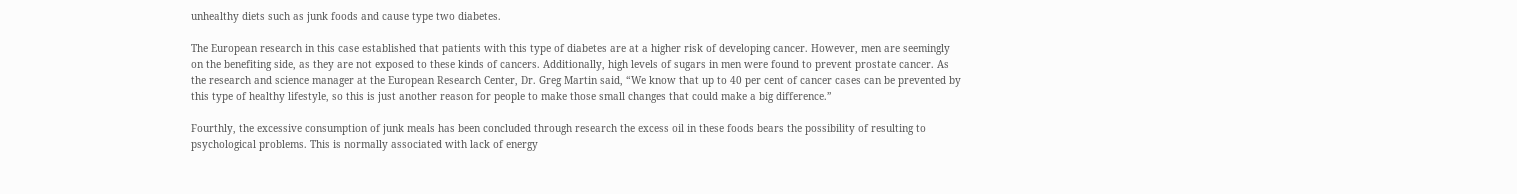unhealthy diets such as junk foods and cause type two diabetes.

The European research in this case established that patients with this type of diabetes are at a higher risk of developing cancer. However, men are seemingly on the benefiting side, as they are not exposed to these kinds of cancers. Additionally, high levels of sugars in men were found to prevent prostate cancer. As the research and science manager at the European Research Center, Dr. Greg Martin said, “We know that up to 40 per cent of cancer cases can be prevented by this type of healthy lifestyle, so this is just another reason for people to make those small changes that could make a big difference.”

Fourthly, the excessive consumption of junk meals has been concluded through research the excess oil in these foods bears the possibility of resulting to psychological problems. This is normally associated with lack of energy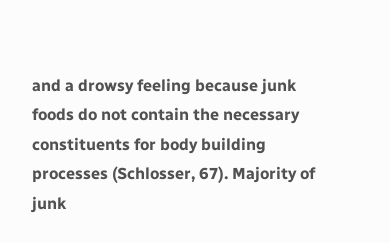and a drowsy feeling because junk foods do not contain the necessary constituents for body building processes (Schlosser, 67). Majority of junk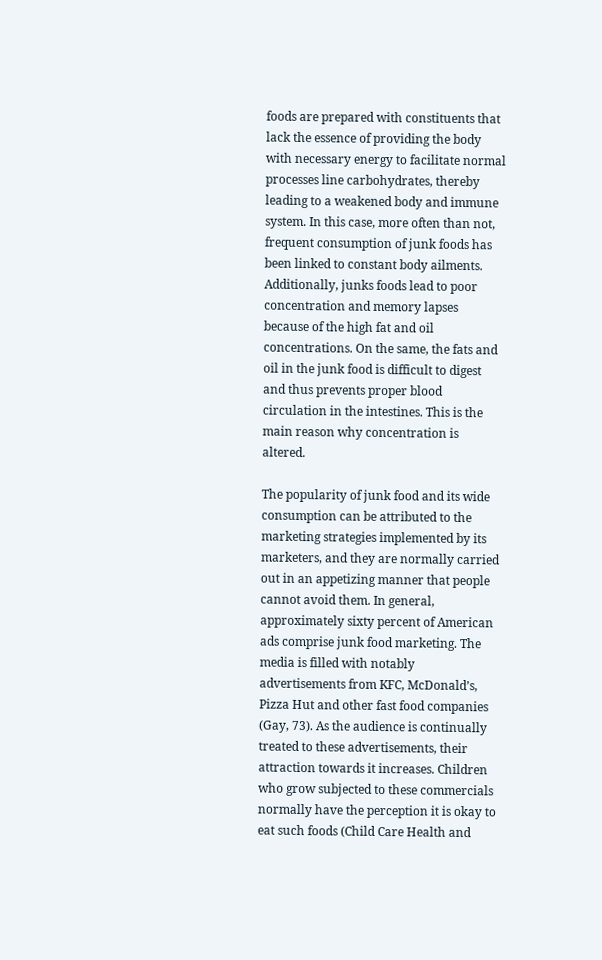foods are prepared with constituents that lack the essence of providing the body with necessary energy to facilitate normal processes line carbohydrates, thereby leading to a weakened body and immune system. In this case, more often than not, frequent consumption of junk foods has been linked to constant body ailments. Additionally, junks foods lead to poor concentration and memory lapses because of the high fat and oil concentrations. On the same, the fats and oil in the junk food is difficult to digest and thus prevents proper blood circulation in the intestines. This is the main reason why concentration is altered.

The popularity of junk food and its wide consumption can be attributed to the marketing strategies implemented by its marketers, and they are normally carried out in an appetizing manner that people cannot avoid them. In general, approximately sixty percent of American ads comprise junk food marketing. The media is filled with notably advertisements from KFC, McDonald’s, Pizza Hut and other fast food companies (Gay, 73). As the audience is continually treated to these advertisements, their attraction towards it increases. Children who grow subjected to these commercials normally have the perception it is okay to eat such foods (Child Care Health and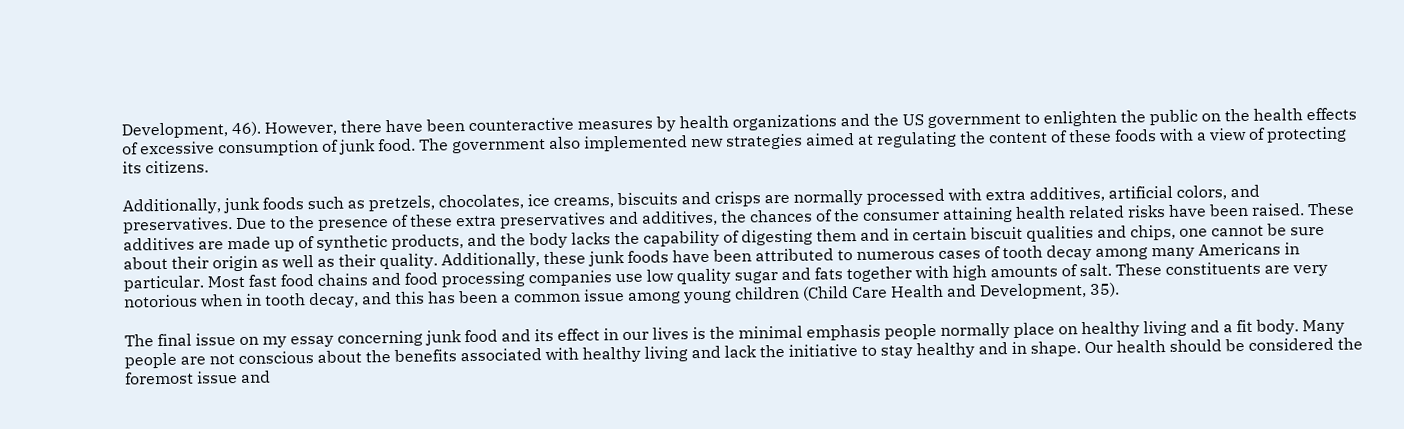Development, 46). However, there have been counteractive measures by health organizations and the US government to enlighten the public on the health effects of excessive consumption of junk food. The government also implemented new strategies aimed at regulating the content of these foods with a view of protecting its citizens.

Additionally, junk foods such as pretzels, chocolates, ice creams, biscuits and crisps are normally processed with extra additives, artificial colors, and preservatives. Due to the presence of these extra preservatives and additives, the chances of the consumer attaining health related risks have been raised. These additives are made up of synthetic products, and the body lacks the capability of digesting them and in certain biscuit qualities and chips, one cannot be sure about their origin as well as their quality. Additionally, these junk foods have been attributed to numerous cases of tooth decay among many Americans in particular. Most fast food chains and food processing companies use low quality sugar and fats together with high amounts of salt. These constituents are very notorious when in tooth decay, and this has been a common issue among young children (Child Care Health and Development, 35).

The final issue on my essay concerning junk food and its effect in our lives is the minimal emphasis people normally place on healthy living and a fit body. Many people are not conscious about the benefits associated with healthy living and lack the initiative to stay healthy and in shape. Our health should be considered the foremost issue and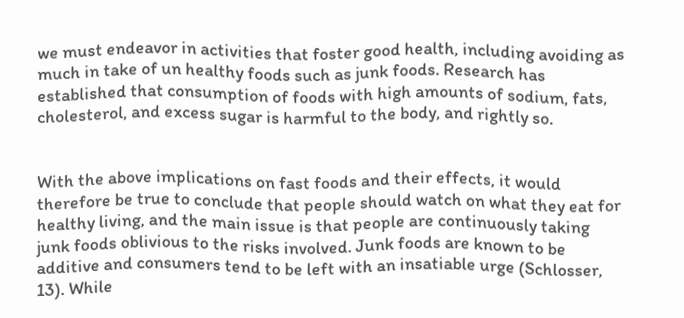we must endeavor in activities that foster good health, including avoiding as much in take of un healthy foods such as junk foods. Research has established that consumption of foods with high amounts of sodium, fats, cholesterol, and excess sugar is harmful to the body, and rightly so.


With the above implications on fast foods and their effects, it would therefore be true to conclude that people should watch on what they eat for healthy living, and the main issue is that people are continuously taking junk foods oblivious to the risks involved. Junk foods are known to be additive and consumers tend to be left with an insatiable urge (Schlosser, 13). While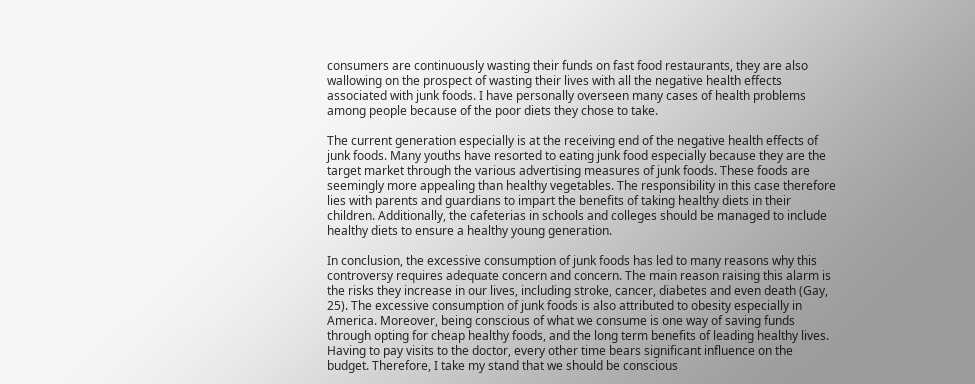consumers are continuously wasting their funds on fast food restaurants, they are also wallowing on the prospect of wasting their lives with all the negative health effects associated with junk foods. I have personally overseen many cases of health problems among people because of the poor diets they chose to take.

The current generation especially is at the receiving end of the negative health effects of junk foods. Many youths have resorted to eating junk food especially because they are the target market through the various advertising measures of junk foods. These foods are seemingly more appealing than healthy vegetables. The responsibility in this case therefore lies with parents and guardians to impart the benefits of taking healthy diets in their children. Additionally, the cafeterias in schools and colleges should be managed to include healthy diets to ensure a healthy young generation.

In conclusion, the excessive consumption of junk foods has led to many reasons why this controversy requires adequate concern and concern. The main reason raising this alarm is the risks they increase in our lives, including stroke, cancer, diabetes and even death (Gay, 25). The excessive consumption of junk foods is also attributed to obesity especially in America. Moreover, being conscious of what we consume is one way of saving funds through opting for cheap healthy foods, and the long term benefits of leading healthy lives. Having to pay visits to the doctor, every other time bears significant influence on the budget. Therefore, I take my stand that we should be conscious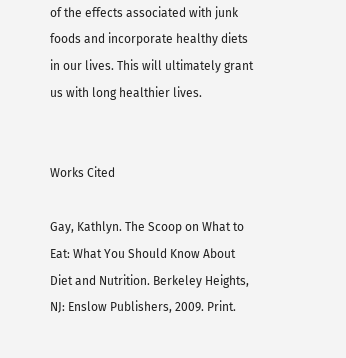of the effects associated with junk foods and incorporate healthy diets in our lives. This will ultimately grant us with long healthier lives.


Works Cited

Gay, Kathlyn. The Scoop on What to Eat: What You Should Know About Diet and Nutrition. Berkeley Heights, NJ: Enslow Publishers, 2009. Print.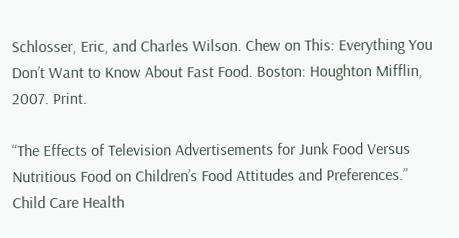Schlosser, Eric, and Charles Wilson. Chew on This: Everything You Don’t Want to Know About Fast Food. Boston: Houghton Mifflin, 2007. Print.

“The Effects of Television Advertisements for Junk Food Versus Nutritious Food on Children’s Food Attitudes and Preferences.” Child Care Health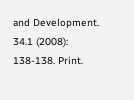and Development. 34.1 (2008): 138-138. Print.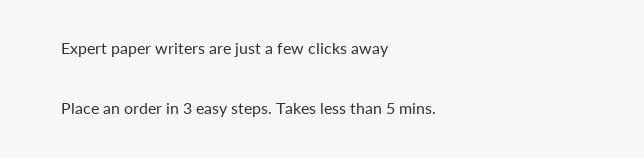Expert paper writers are just a few clicks away

Place an order in 3 easy steps. Takes less than 5 mins.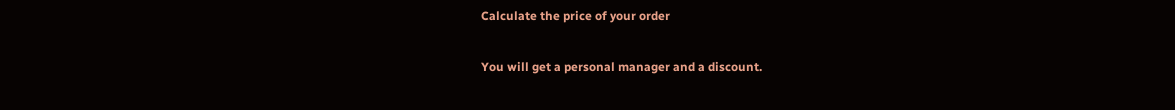Calculate the price of your order

You will get a personal manager and a discount.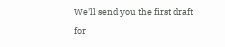We'll send you the first draft for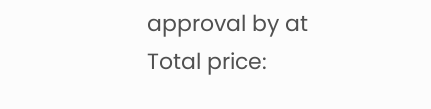approval by at
Total price: